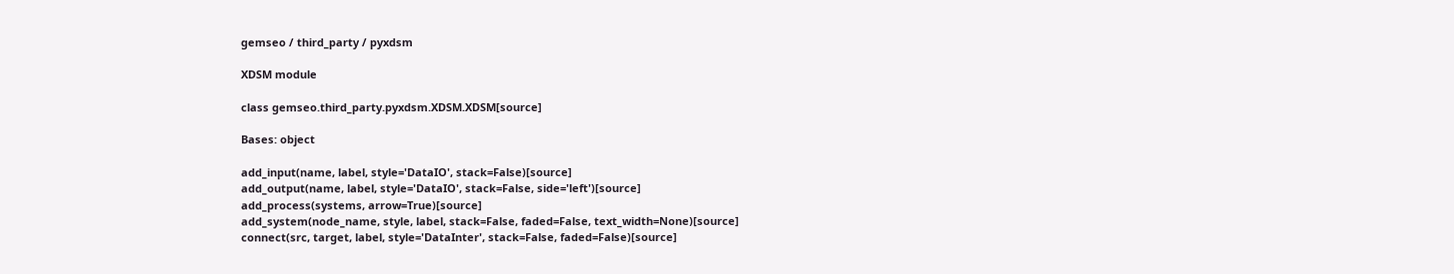gemseo / third_party / pyxdsm

XDSM module

class gemseo.third_party.pyxdsm.XDSM.XDSM[source]

Bases: object

add_input(name, label, style='DataIO', stack=False)[source]
add_output(name, label, style='DataIO', stack=False, side='left')[source]
add_process(systems, arrow=True)[source]
add_system(node_name, style, label, stack=False, faded=False, text_width=None)[source]
connect(src, target, label, style='DataInter', stack=False, faded=False)[source]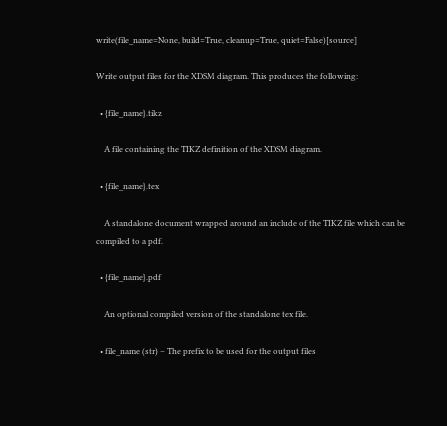write(file_name=None, build=True, cleanup=True, quiet=False)[source]

Write output files for the XDSM diagram. This produces the following:

  • {file_name}.tikz

    A file containing the TIKZ definition of the XDSM diagram.

  • {file_name}.tex

    A standalone document wrapped around an include of the TIKZ file which can be compiled to a pdf.

  • {file_name}.pdf

    An optional compiled version of the standalone tex file.

  • file_name (str) – The prefix to be used for the output files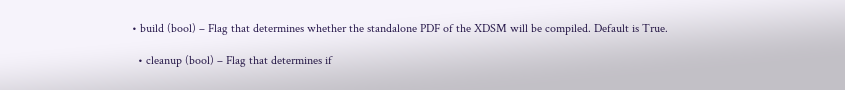• build (bool) – Flag that determines whether the standalone PDF of the XDSM will be compiled. Default is True.

  • cleanup (bool) – Flag that determines if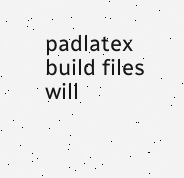padlatex build files will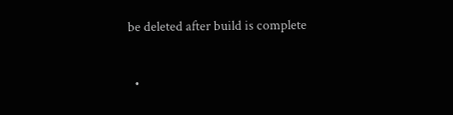be deleted after build is complete

  •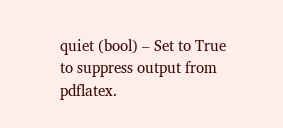quiet (bool) – Set to True to suppress output from pdflatex.